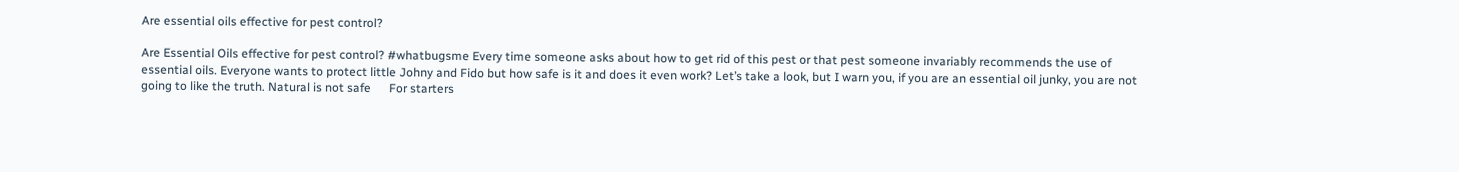Are essential oils effective for pest control?

Are Essential Oils effective for pest control? #whatbugsme Every time someone asks about how to get rid of this pest or that pest someone invariably recommends the use of essential oils. Everyone wants to protect little Johny and Fido but how safe is it and does it even work? Let’s take a look, but I warn you, if you are an essential oil junky, you are not going to like the truth. Natural is not safe      For starters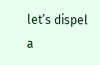let’s dispel a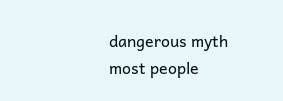dangerous myth most people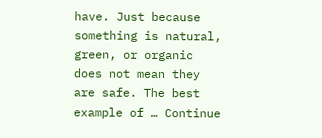have. Just because something is natural, green, or organic does not mean they are safe. The best example of … Continue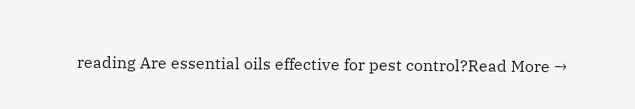reading Are essential oils effective for pest control?Read More →